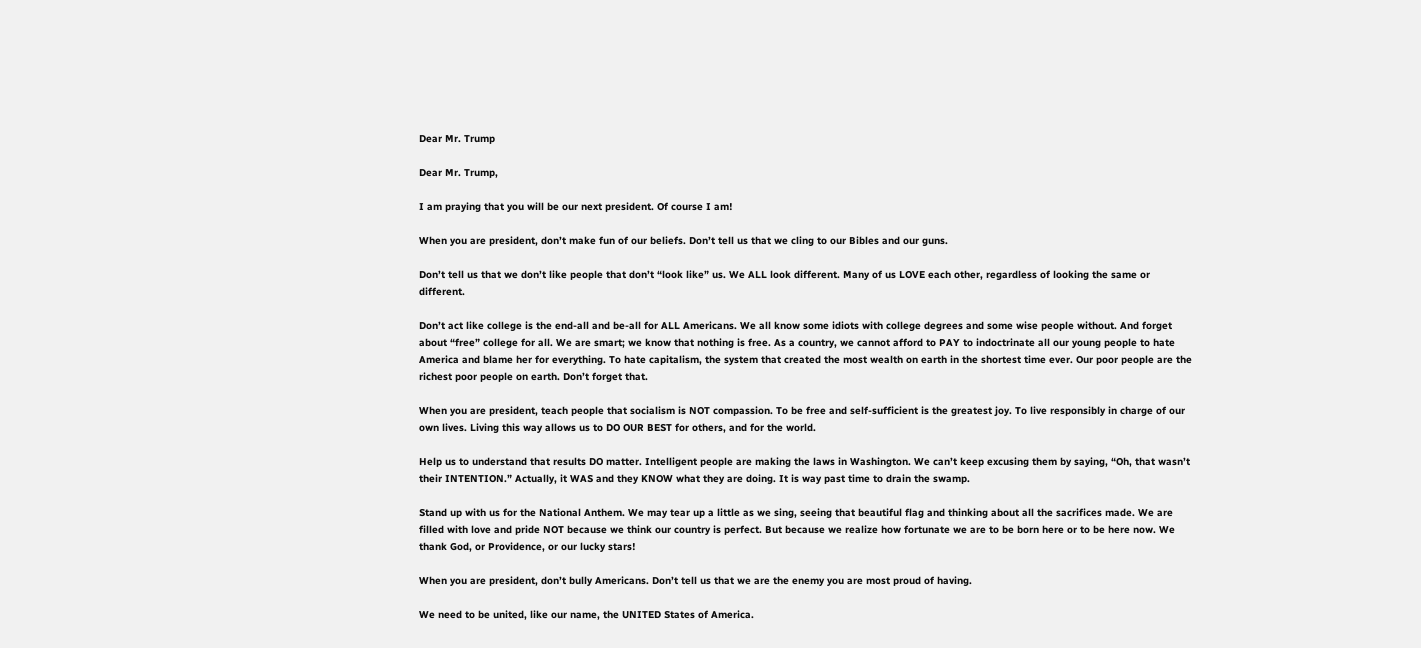Dear Mr. Trump

Dear Mr. Trump,

I am praying that you will be our next president. Of course I am!

When you are president, don’t make fun of our beliefs. Don’t tell us that we cling to our Bibles and our guns.

Don’t tell us that we don’t like people that don’t “look like” us. We ALL look different. Many of us LOVE each other, regardless of looking the same or different.

Don’t act like college is the end-all and be-all for ALL Americans. We all know some idiots with college degrees and some wise people without. And forget about “free” college for all. We are smart; we know that nothing is free. As a country, we cannot afford to PAY to indoctrinate all our young people to hate America and blame her for everything. To hate capitalism, the system that created the most wealth on earth in the shortest time ever. Our poor people are the richest poor people on earth. Don’t forget that.

When you are president, teach people that socialism is NOT compassion. To be free and self-sufficient is the greatest joy. To live responsibly in charge of our own lives. Living this way allows us to DO OUR BEST for others, and for the world.

Help us to understand that results DO matter. Intelligent people are making the laws in Washington. We can’t keep excusing them by saying, “Oh, that wasn’t their INTENTION.” Actually, it WAS and they KNOW what they are doing. It is way past time to drain the swamp.

Stand up with us for the National Anthem. We may tear up a little as we sing, seeing that beautiful flag and thinking about all the sacrifices made. We are filled with love and pride NOT because we think our country is perfect. But because we realize how fortunate we are to be born here or to be here now. We thank God, or Providence, or our lucky stars!

When you are president, don’t bully Americans. Don’t tell us that we are the enemy you are most proud of having.

We need to be united, like our name, the UNITED States of America.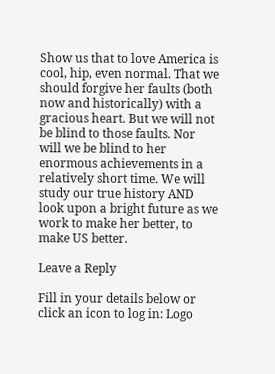Show us that to love America is cool, hip, even normal. That we should forgive her faults (both now and historically) with a gracious heart. But we will not be blind to those faults. Nor will we be blind to her enormous achievements in a relatively short time. We will study our true history AND look upon a bright future as we work to make her better, to make US better.

Leave a Reply

Fill in your details below or click an icon to log in: Logo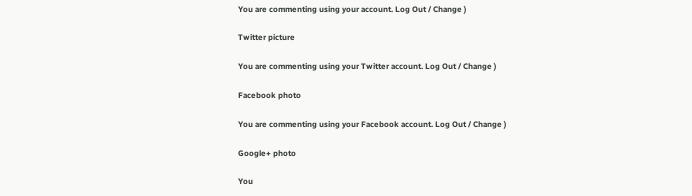You are commenting using your account. Log Out / Change )

Twitter picture

You are commenting using your Twitter account. Log Out / Change )

Facebook photo

You are commenting using your Facebook account. Log Out / Change )

Google+ photo

You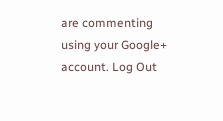are commenting using your Google+ account. Log Out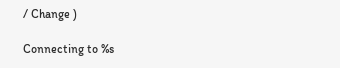/ Change )

Connecting to %s